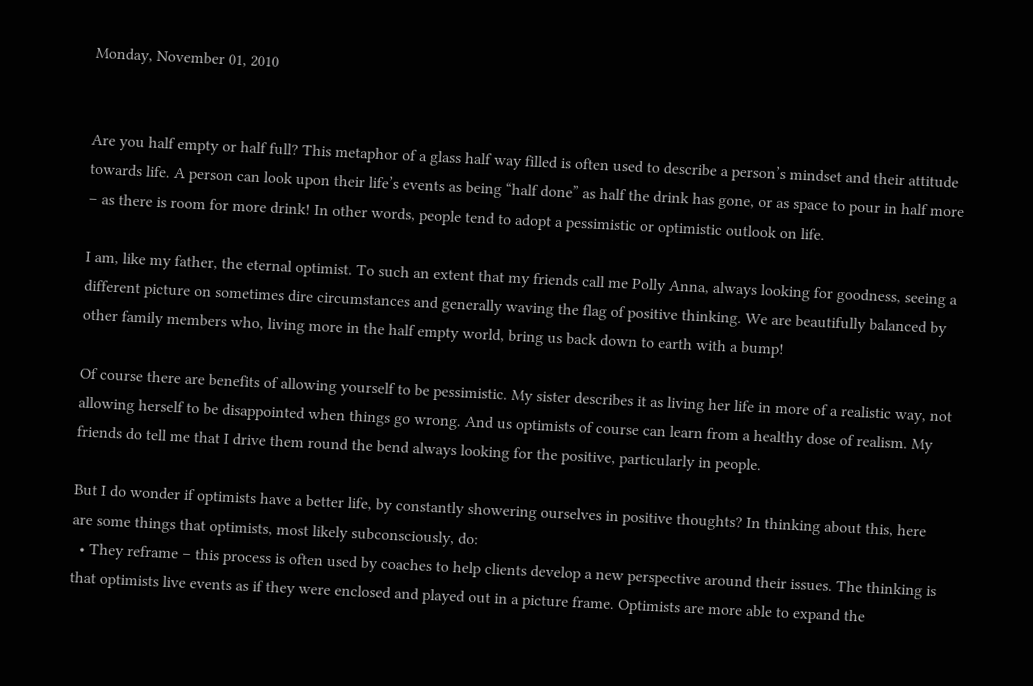Monday, November 01, 2010


Are you half empty or half full? This metaphor of a glass half way filled is often used to describe a person’s mindset and their attitude towards life. A person can look upon their life’s events as being “half done” as half the drink has gone, or as space to pour in half more – as there is room for more drink! In other words, people tend to adopt a pessimistic or optimistic outlook on life.

I am, like my father, the eternal optimist. To such an extent that my friends call me Polly Anna, always looking for goodness, seeing a different picture on sometimes dire circumstances and generally waving the flag of positive thinking. We are beautifully balanced by other family members who, living more in the half empty world, bring us back down to earth with a bump!

Of course there are benefits of allowing yourself to be pessimistic. My sister describes it as living her life in more of a realistic way, not allowing herself to be disappointed when things go wrong. And us optimists of course can learn from a healthy dose of realism. My friends do tell me that I drive them round the bend always looking for the positive, particularly in people.

But I do wonder if optimists have a better life, by constantly showering ourselves in positive thoughts? In thinking about this, here are some things that optimists, most likely subconsciously, do:
  • They reframe – this process is often used by coaches to help clients develop a new perspective around their issues. The thinking is that optimists live events as if they were enclosed and played out in a picture frame. Optimists are more able to expand the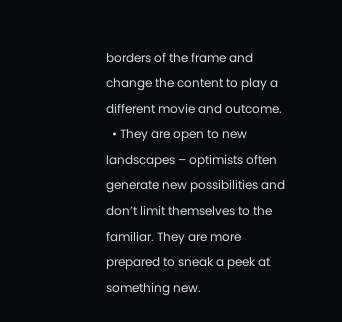borders of the frame and change the content to play a different movie and outcome.
  • They are open to new landscapes – optimists often generate new possibilities and don’t limit themselves to the familiar. They are more prepared to sneak a peek at something new.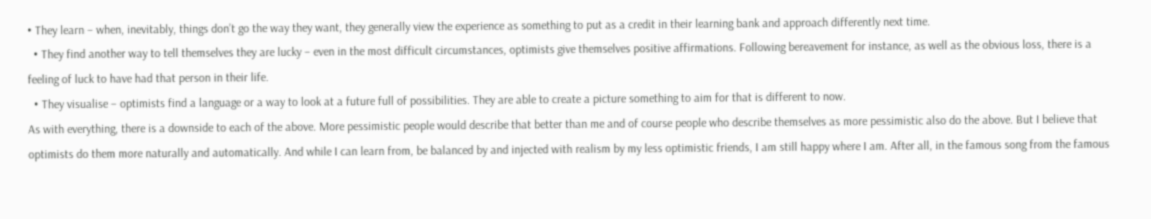• They learn – when, inevitably, things don’t go the way they want, they generally view the experience as something to put as a credit in their learning bank and approach differently next time.
  • They find another way to tell themselves they are lucky – even in the most difficult circumstances, optimists give themselves positive affirmations. Following bereavement for instance, as well as the obvious loss, there is a feeling of luck to have had that person in their life.
  • They visualise – optimists find a language or a way to look at a future full of possibilities. They are able to create a picture something to aim for that is different to now.
As with everything, there is a downside to each of the above. More pessimistic people would describe that better than me and of course people who describe themselves as more pessimistic also do the above. But I believe that optimists do them more naturally and automatically. And while I can learn from, be balanced by and injected with realism by my less optimistic friends, I am still happy where I am. After all, in the famous song from the famous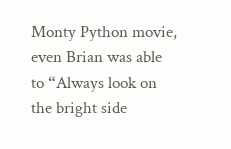Monty Python movie, even Brian was able to “Always look on the bright side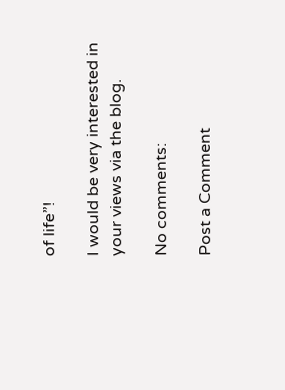of life”!

I would be very interested in your views via the blog.

No comments:

Post a Comment